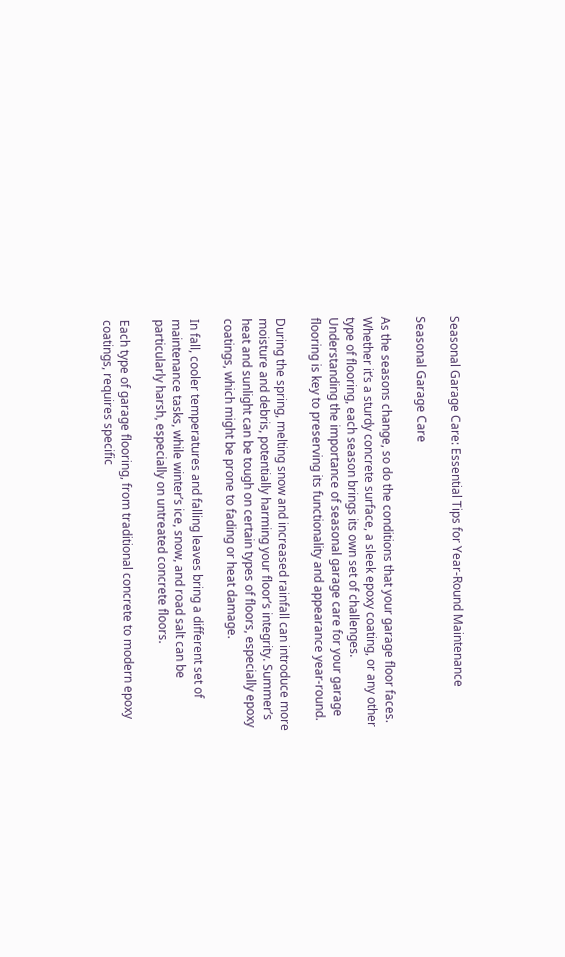Seasonal Garage Care: Essential Tips for Year-Round Maintenance

Seasonal Garage Care

As the seasons change, so do the conditions that your garage floor faces. Whether it’s a sturdy concrete surface, a sleek epoxy coating, or any other type of flooring, each season brings its own set of challenges. Understanding the importance of seasonal garage care for your garage flooring is key to preserving its functionality and appearance year-round.

During the spring, melting snow and increased rainfall can introduce more moisture and debris, potentially harming your floor’s integrity. Summer’s heat and sunlight can be tough on certain types of floors, especially epoxy coatings, which might be prone to fading or heat damage.

In fall, cooler temperatures and falling leaves bring a different set of maintenance tasks, while winter’s ice, snow, and road salt can be particularly harsh, especially on untreated concrete floors.

Each type of garage flooring, from traditional concrete to modern epoxy coatings, requires specific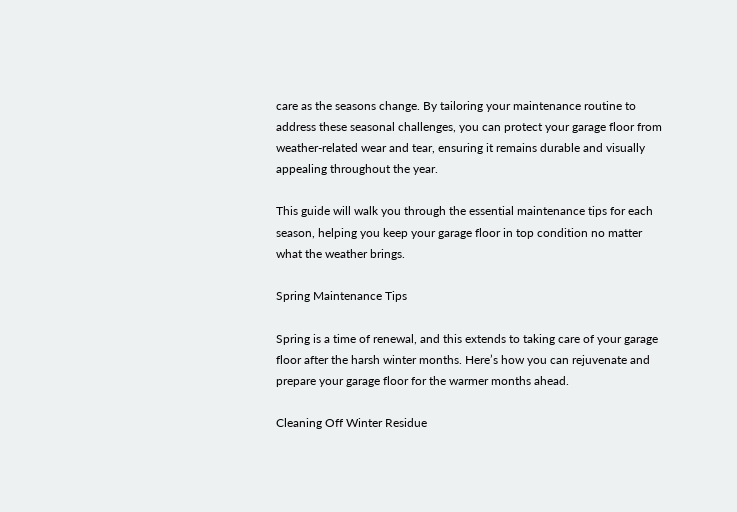care as the seasons change. By tailoring your maintenance routine to address these seasonal challenges, you can protect your garage floor from weather-related wear and tear, ensuring it remains durable and visually appealing throughout the year.

This guide will walk you through the essential maintenance tips for each season, helping you keep your garage floor in top condition no matter what the weather brings.

Spring Maintenance Tips

Spring is a time of renewal, and this extends to taking care of your garage floor after the harsh winter months. Here’s how you can rejuvenate and prepare your garage floor for the warmer months ahead.

Cleaning Off Winter Residue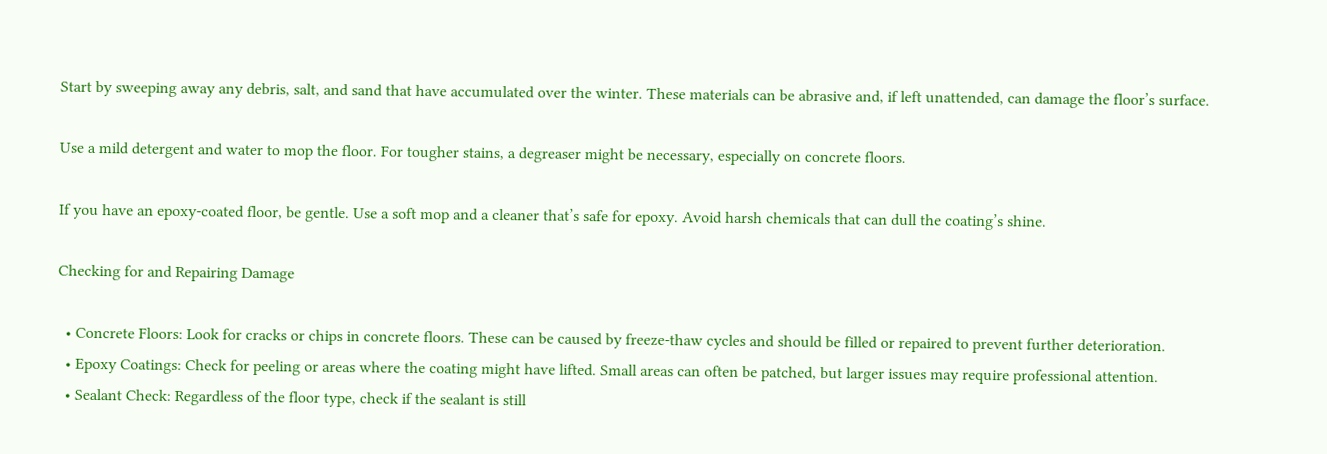Start by sweeping away any debris, salt, and sand that have accumulated over the winter. These materials can be abrasive and, if left unattended, can damage the floor’s surface.

Use a mild detergent and water to mop the floor. For tougher stains, a degreaser might be necessary, especially on concrete floors.

If you have an epoxy-coated floor, be gentle. Use a soft mop and a cleaner that’s safe for epoxy. Avoid harsh chemicals that can dull the coating’s shine.

Checking for and Repairing Damage

  • Concrete Floors: Look for cracks or chips in concrete floors. These can be caused by freeze-thaw cycles and should be filled or repaired to prevent further deterioration.
  • Epoxy Coatings: Check for peeling or areas where the coating might have lifted. Small areas can often be patched, but larger issues may require professional attention.
  • Sealant Check: Regardless of the floor type, check if the sealant is still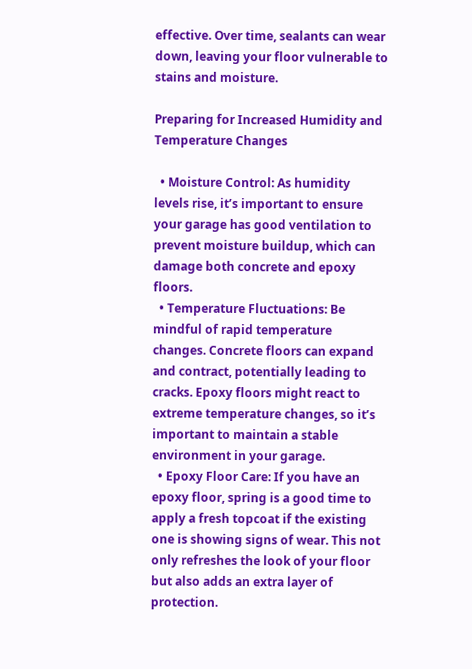effective. Over time, sealants can wear down, leaving your floor vulnerable to stains and moisture.

Preparing for Increased Humidity and Temperature Changes

  • Moisture Control: As humidity levels rise, it’s important to ensure your garage has good ventilation to prevent moisture buildup, which can damage both concrete and epoxy floors.
  • Temperature Fluctuations: Be mindful of rapid temperature changes. Concrete floors can expand and contract, potentially leading to cracks. Epoxy floors might react to extreme temperature changes, so it’s important to maintain a stable environment in your garage.
  • Epoxy Floor Care: If you have an epoxy floor, spring is a good time to apply a fresh topcoat if the existing one is showing signs of wear. This not only refreshes the look of your floor but also adds an extra layer of protection.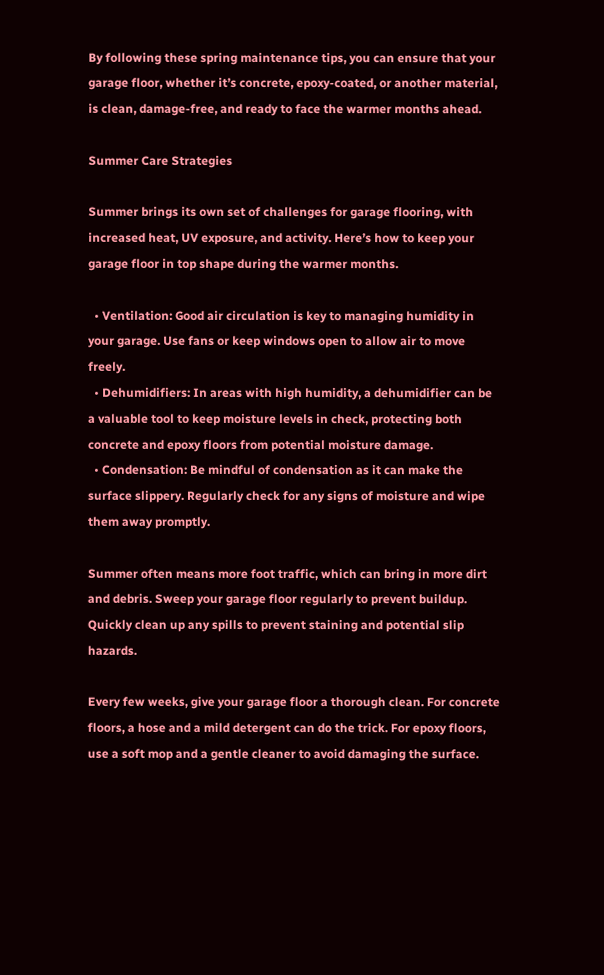By following these spring maintenance tips, you can ensure that your garage floor, whether it’s concrete, epoxy-coated, or another material, is clean, damage-free, and ready to face the warmer months ahead.

Summer Care Strategies

Summer brings its own set of challenges for garage flooring, with increased heat, UV exposure, and activity. Here’s how to keep your garage floor in top shape during the warmer months.

  • Ventilation: Good air circulation is key to managing humidity in your garage. Use fans or keep windows open to allow air to move freely.
  • Dehumidifiers: In areas with high humidity, a dehumidifier can be a valuable tool to keep moisture levels in check, protecting both concrete and epoxy floors from potential moisture damage.
  • Condensation: Be mindful of condensation as it can make the surface slippery. Regularly check for any signs of moisture and wipe them away promptly.

Summer often means more foot traffic, which can bring in more dirt and debris. Sweep your garage floor regularly to prevent buildup. Quickly clean up any spills to prevent staining and potential slip hazards.

Every few weeks, give your garage floor a thorough clean. For concrete floors, a hose and a mild detergent can do the trick. For epoxy floors, use a soft mop and a gentle cleaner to avoid damaging the surface.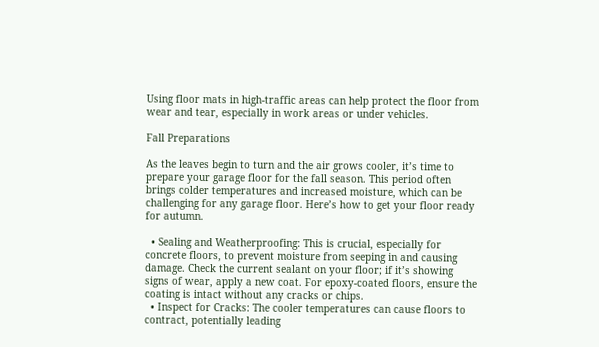Using floor mats in high-traffic areas can help protect the floor from wear and tear, especially in work areas or under vehicles.

Fall Preparations

As the leaves begin to turn and the air grows cooler, it’s time to prepare your garage floor for the fall season. This period often brings colder temperatures and increased moisture, which can be challenging for any garage floor. Here’s how to get your floor ready for autumn.

  • Sealing and Weatherproofing: This is crucial, especially for concrete floors, to prevent moisture from seeping in and causing damage. Check the current sealant on your floor; if it’s showing signs of wear, apply a new coat. For epoxy-coated floors, ensure the coating is intact without any cracks or chips.
  • Inspect for Cracks: The cooler temperatures can cause floors to contract, potentially leading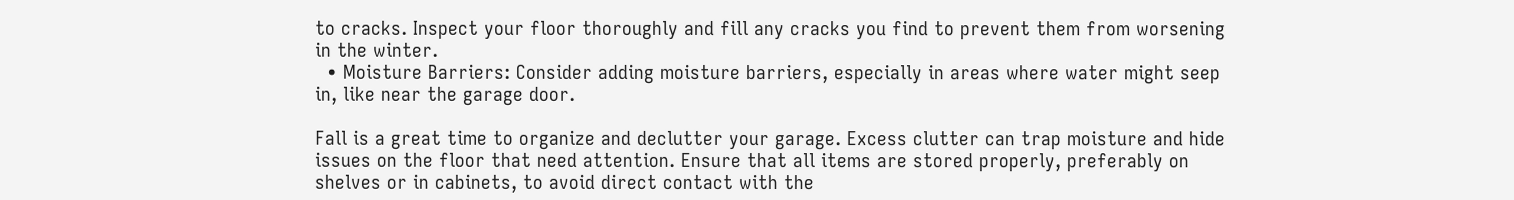to cracks. Inspect your floor thoroughly and fill any cracks you find to prevent them from worsening in the winter.
  • Moisture Barriers: Consider adding moisture barriers, especially in areas where water might seep in, like near the garage door.

Fall is a great time to organize and declutter your garage. Excess clutter can trap moisture and hide issues on the floor that need attention. Ensure that all items are stored properly, preferably on shelves or in cabinets, to avoid direct contact with the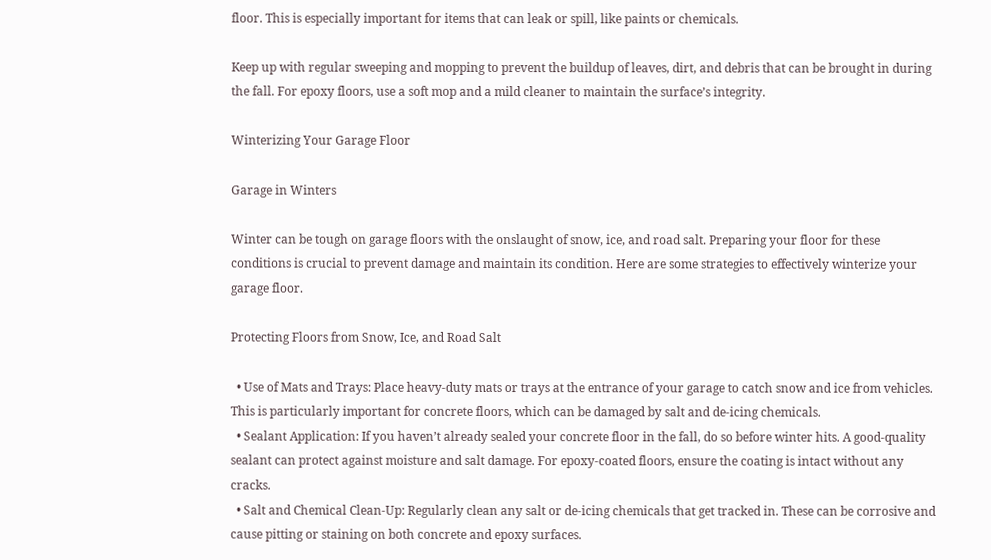floor. This is especially important for items that can leak or spill, like paints or chemicals.

Keep up with regular sweeping and mopping to prevent the buildup of leaves, dirt, and debris that can be brought in during the fall. For epoxy floors, use a soft mop and a mild cleaner to maintain the surface’s integrity.

Winterizing Your Garage Floor

Garage in Winters

Winter can be tough on garage floors with the onslaught of snow, ice, and road salt. Preparing your floor for these conditions is crucial to prevent damage and maintain its condition. Here are some strategies to effectively winterize your garage floor.

Protecting Floors from Snow, Ice, and Road Salt

  • Use of Mats and Trays: Place heavy-duty mats or trays at the entrance of your garage to catch snow and ice from vehicles. This is particularly important for concrete floors, which can be damaged by salt and de-icing chemicals.
  • Sealant Application: If you haven’t already sealed your concrete floor in the fall, do so before winter hits. A good-quality sealant can protect against moisture and salt damage. For epoxy-coated floors, ensure the coating is intact without any cracks.
  • Salt and Chemical Clean-Up: Regularly clean any salt or de-icing chemicals that get tracked in. These can be corrosive and cause pitting or staining on both concrete and epoxy surfaces.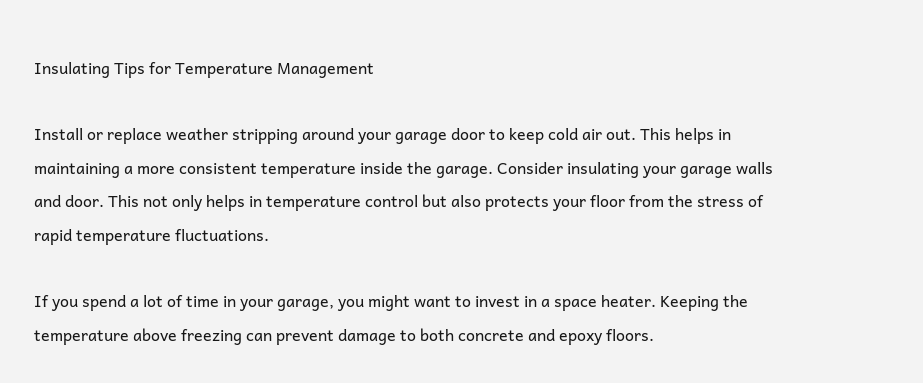Insulating Tips for Temperature Management

Install or replace weather stripping around your garage door to keep cold air out. This helps in maintaining a more consistent temperature inside the garage. Consider insulating your garage walls and door. This not only helps in temperature control but also protects your floor from the stress of rapid temperature fluctuations.

If you spend a lot of time in your garage, you might want to invest in a space heater. Keeping the temperature above freezing can prevent damage to both concrete and epoxy floors.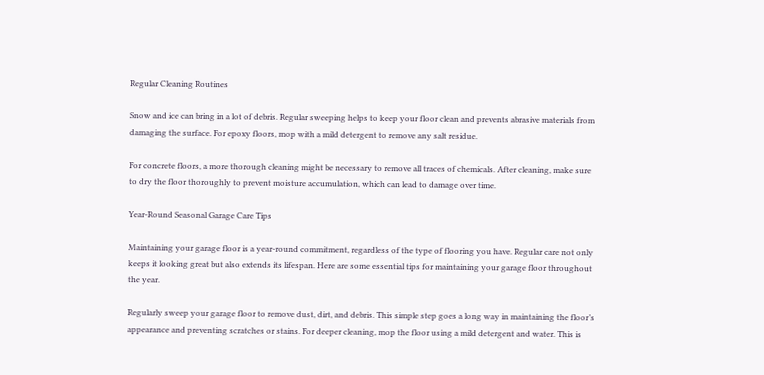Regular Cleaning Routines

Snow and ice can bring in a lot of debris. Regular sweeping helps to keep your floor clean and prevents abrasive materials from damaging the surface. For epoxy floors, mop with a mild detergent to remove any salt residue.

For concrete floors, a more thorough cleaning might be necessary to remove all traces of chemicals. After cleaning, make sure to dry the floor thoroughly to prevent moisture accumulation, which can lead to damage over time.

Year-Round Seasonal Garage Care Tips

Maintaining your garage floor is a year-round commitment, regardless of the type of flooring you have. Regular care not only keeps it looking great but also extends its lifespan. Here are some essential tips for maintaining your garage floor throughout the year.

Regularly sweep your garage floor to remove dust, dirt, and debris. This simple step goes a long way in maintaining the floor’s appearance and preventing scratches or stains. For deeper cleaning, mop the floor using a mild detergent and water. This is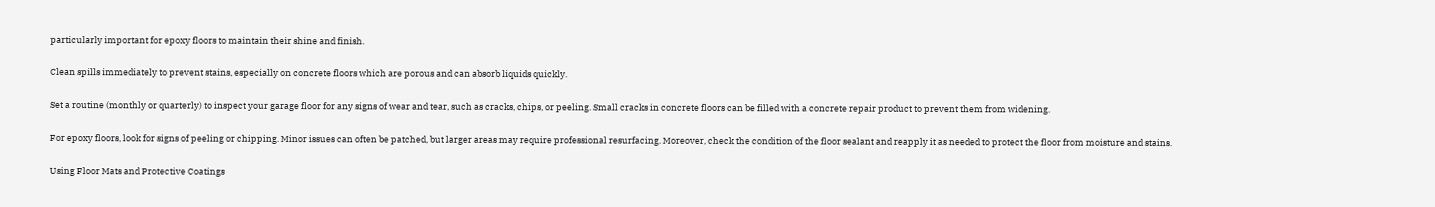particularly important for epoxy floors to maintain their shine and finish.

Clean spills immediately to prevent stains, especially on concrete floors which are porous and can absorb liquids quickly.

Set a routine (monthly or quarterly) to inspect your garage floor for any signs of wear and tear, such as cracks, chips, or peeling. Small cracks in concrete floors can be filled with a concrete repair product to prevent them from widening.

For epoxy floors, look for signs of peeling or chipping. Minor issues can often be patched, but larger areas may require professional resurfacing. Moreover, check the condition of the floor sealant and reapply it as needed to protect the floor from moisture and stains.

Using Floor Mats and Protective Coatings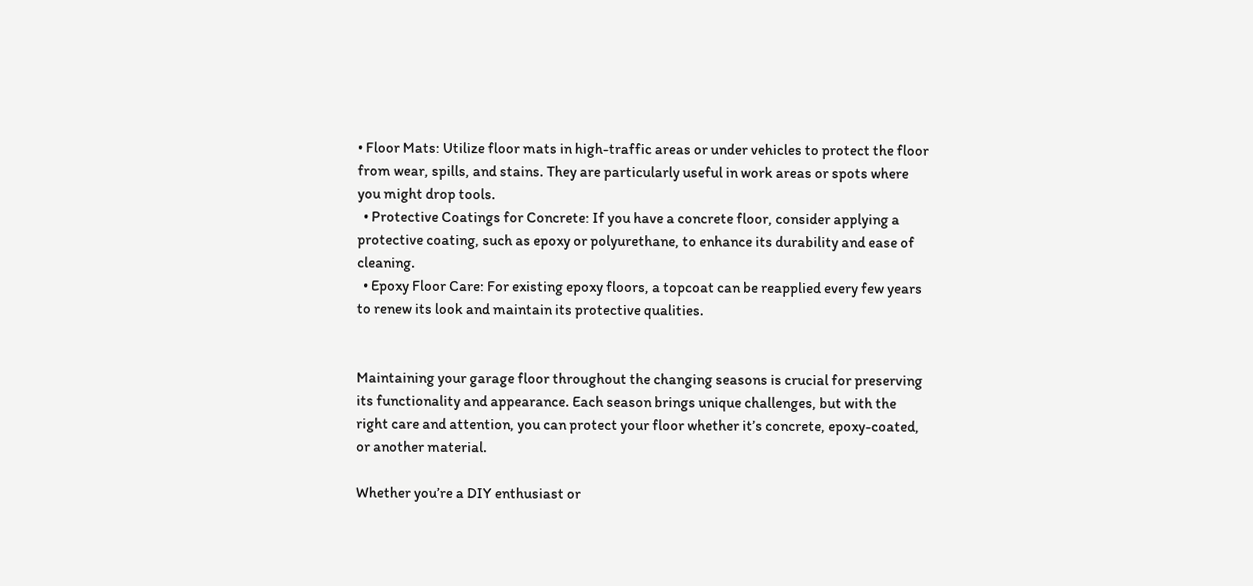• Floor Mats: Utilize floor mats in high-traffic areas or under vehicles to protect the floor from wear, spills, and stains. They are particularly useful in work areas or spots where you might drop tools.
  • Protective Coatings for Concrete: If you have a concrete floor, consider applying a protective coating, such as epoxy or polyurethane, to enhance its durability and ease of cleaning.
  • Epoxy Floor Care: For existing epoxy floors, a topcoat can be reapplied every few years to renew its look and maintain its protective qualities.


Maintaining your garage floor throughout the changing seasons is crucial for preserving its functionality and appearance. Each season brings unique challenges, but with the right care and attention, you can protect your floor whether it’s concrete, epoxy-coated, or another material.

Whether you’re a DIY enthusiast or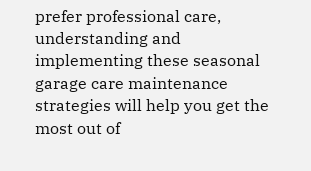prefer professional care, understanding and implementing these seasonal garage care maintenance strategies will help you get the most out of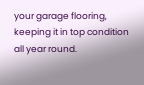your garage flooring, keeping it in top condition all year round.